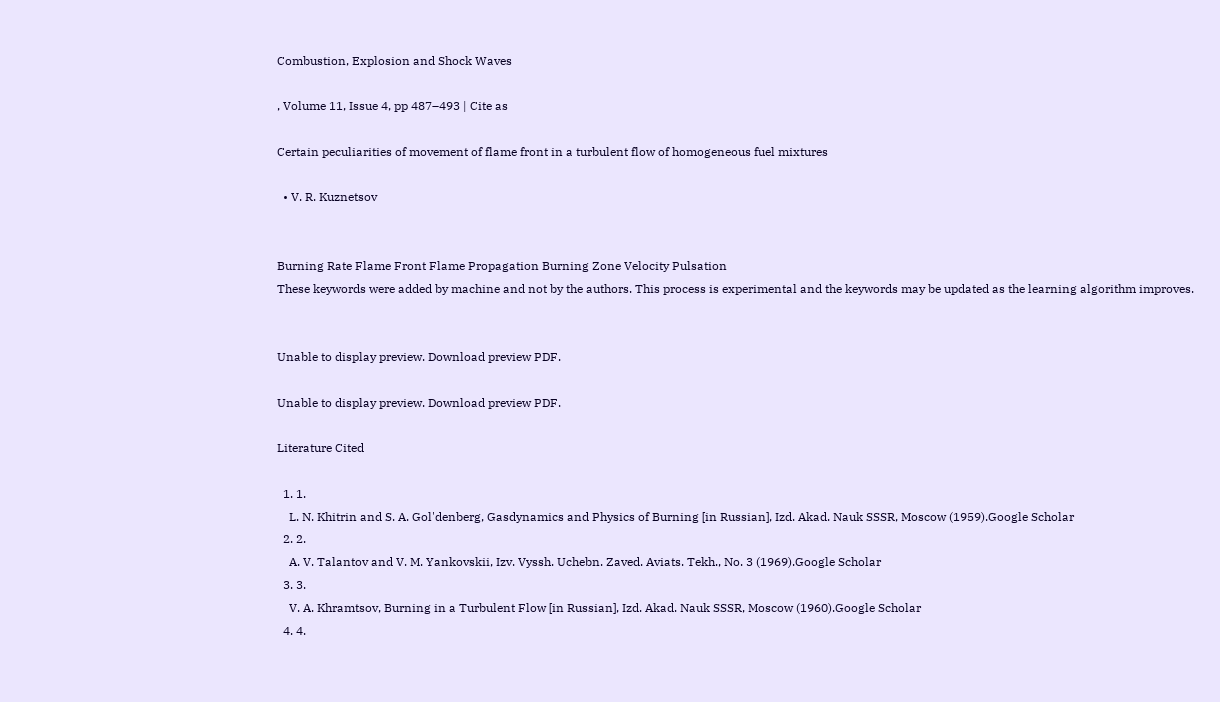Combustion, Explosion and Shock Waves

, Volume 11, Issue 4, pp 487–493 | Cite as

Certain peculiarities of movement of flame front in a turbulent flow of homogeneous fuel mixtures

  • V. R. Kuznetsov


Burning Rate Flame Front Flame Propagation Burning Zone Velocity Pulsation
These keywords were added by machine and not by the authors. This process is experimental and the keywords may be updated as the learning algorithm improves.


Unable to display preview. Download preview PDF.

Unable to display preview. Download preview PDF.

Literature Cited

  1. 1.
    L. N. Khitrin and S. A. Gol'denberg, Gasdynamics and Physics of Burning [in Russian], Izd. Akad. Nauk SSSR, Moscow (1959).Google Scholar
  2. 2.
    A. V. Talantov and V. M. Yankovskii, Izv. Vyssh. Uchebn. Zaved. Aviats. Tekh., No. 3 (1969).Google Scholar
  3. 3.
    V. A. Khramtsov, Burning in a Turbulent Flow [in Russian], Izd. Akad. Nauk SSSR, Moscow (1960).Google Scholar
  4. 4.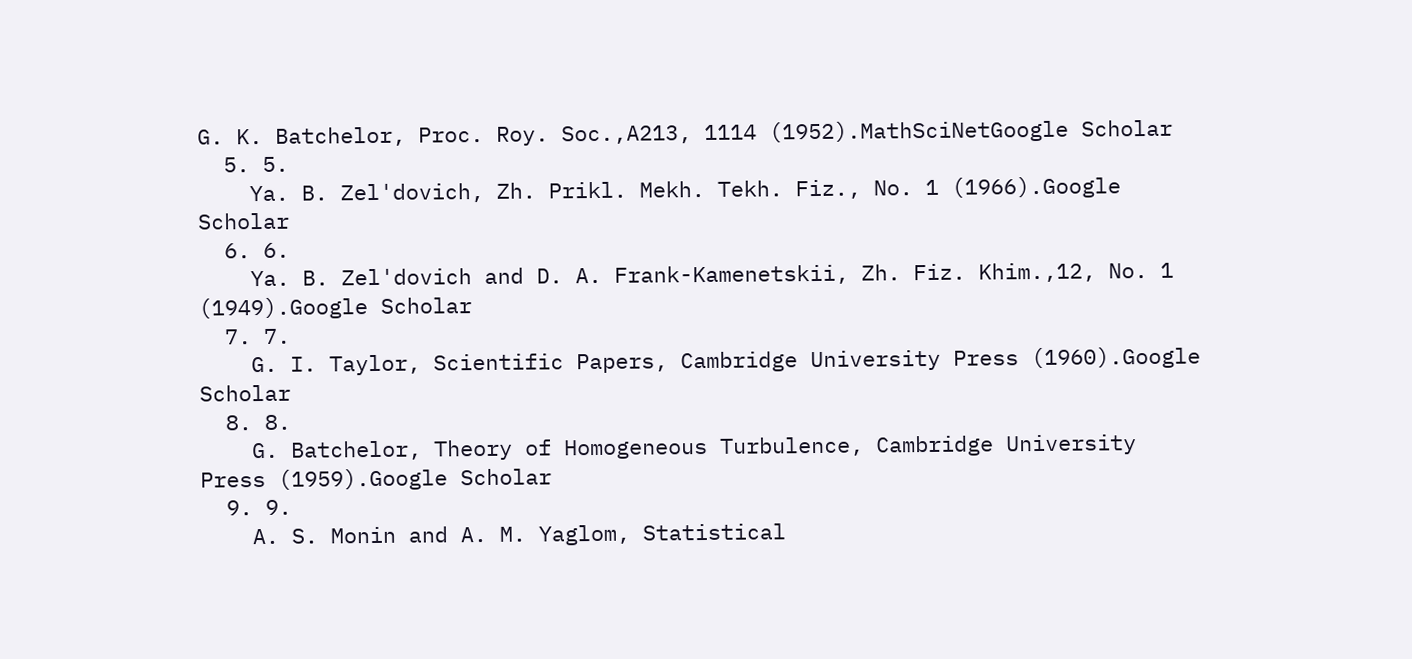G. K. Batchelor, Proc. Roy. Soc.,A213, 1114 (1952).MathSciNetGoogle Scholar
  5. 5.
    Ya. B. Zel'dovich, Zh. Prikl. Mekh. Tekh. Fiz., No. 1 (1966).Google Scholar
  6. 6.
    Ya. B. Zel'dovich and D. A. Frank-Kamenetskii, Zh. Fiz. Khim.,12, No. 1 (1949).Google Scholar
  7. 7.
    G. I. Taylor, Scientific Papers, Cambridge University Press (1960).Google Scholar
  8. 8.
    G. Batchelor, Theory of Homogeneous Turbulence, Cambridge University Press (1959).Google Scholar
  9. 9.
    A. S. Monin and A. M. Yaglom, Statistical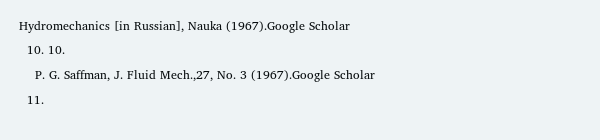Hydromechanics [in Russian], Nauka (1967).Google Scholar
  10. 10.
    P. G. Saffman, J. Fluid Mech.,27, No. 3 (1967).Google Scholar
  11.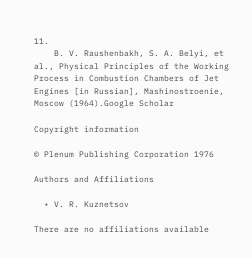11.
    B. V. Raushenbakh, S. A. Belyi, et al., Physical Principles of the Working Process in Combustion Chambers of Jet Engines [in Russian], Mashinostroenie, Moscow (1964).Google Scholar

Copyright information

© Plenum Publishing Corporation 1976

Authors and Affiliations

  • V. R. Kuznetsov

There are no affiliations available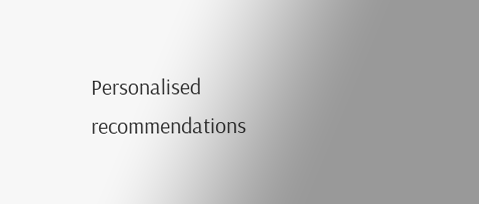Personalised recommendations